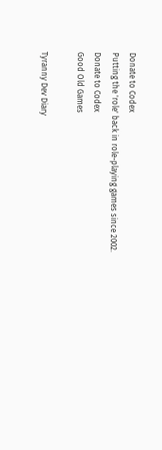Donate to Codex
Putting the 'role' back in role-playing games since 2002.
Donate to Codex
Good Old Games

Tyranny Dev Diary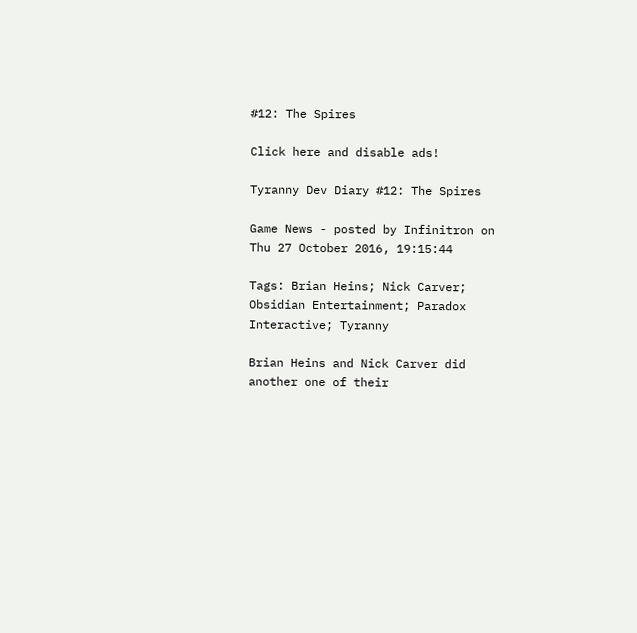#12: The Spires

Click here and disable ads!

Tyranny Dev Diary #12: The Spires

Game News - posted by Infinitron on Thu 27 October 2016, 19:15:44

Tags: Brian Heins; Nick Carver; Obsidian Entertainment; Paradox Interactive; Tyranny

Brian Heins and Nick Carver did another one of their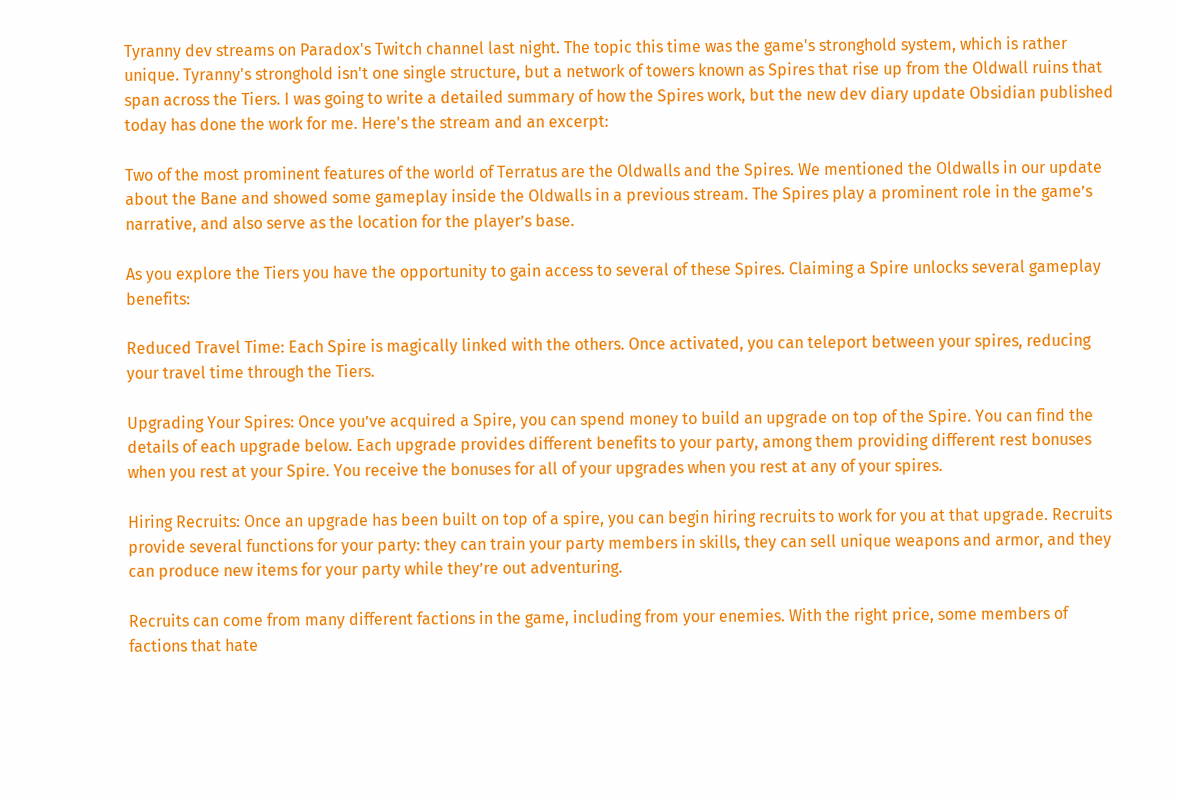Tyranny dev streams on Paradox's Twitch channel last night. The topic this time was the game's stronghold system, which is rather unique. Tyranny's stronghold isn't one single structure, but a network of towers known as Spires that rise up from the Oldwall ruins that span across the Tiers. I was going to write a detailed summary of how the Spires work, but the new dev diary update Obsidian published today has done the work for me. Here's the stream and an excerpt:

Two of the most prominent features of the world of Terratus are the Oldwalls and the Spires. We mentioned the Oldwalls in our update about the Bane and showed some gameplay inside the Oldwalls in a previous stream. The Spires play a prominent role in the game’s narrative, and also serve as the location for the player’s base.

As you explore the Tiers you have the opportunity to gain access to several of these Spires. Claiming a Spire unlocks several gameplay benefits:

Reduced Travel Time: Each Spire is magically linked with the others. Once activated, you can teleport between your spires, reducing your travel time through the Tiers.

Upgrading Your Spires: Once you’ve acquired a Spire, you can spend money to build an upgrade on top of the Spire. You can find the details of each upgrade below. Each upgrade provides different benefits to your party, among them providing different rest bonuses when you rest at your Spire. You receive the bonuses for all of your upgrades when you rest at any of your spires.

Hiring Recruits: Once an upgrade has been built on top of a spire, you can begin hiring recruits to work for you at that upgrade. Recruits provide several functions for your party: they can train your party members in skills, they can sell unique weapons and armor, and they can produce new items for your party while they’re out adventuring.

Recruits can come from many different factions in the game, including from your enemies. With the right price, some members of factions that hate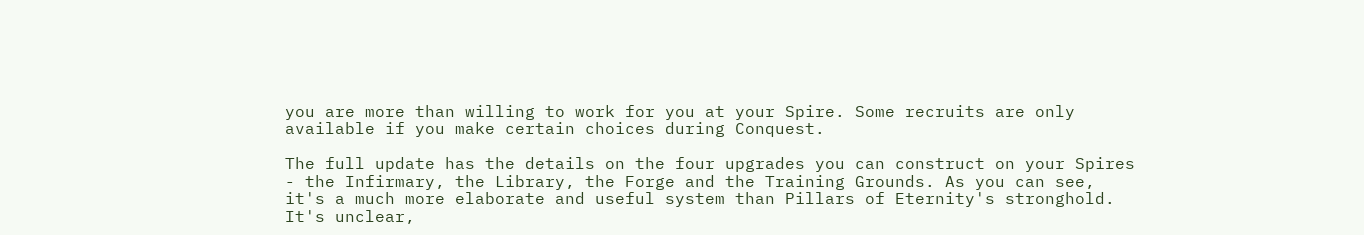you are more than willing to work for you at your Spire. Some recruits are only available if you make certain choices during Conquest.

The full update has the details on the four upgrades you can construct on your Spires - the Infirmary, the Library, the Forge and the Training Grounds. As you can see, it's a much more elaborate and useful system than Pillars of Eternity's stronghold. It's unclear,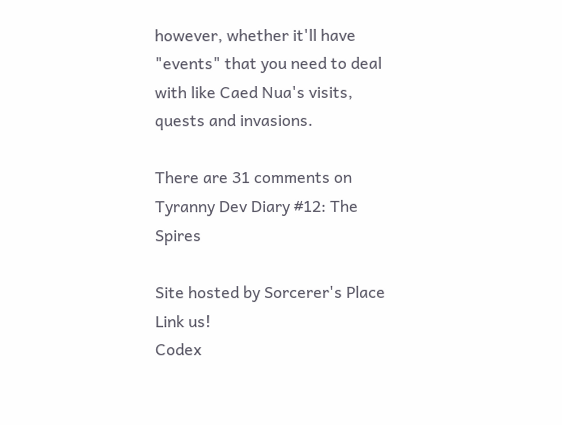however, whether it'll have "events" that you need to deal with like Caed Nua's visits, quests and invasions.

There are 31 comments on Tyranny Dev Diary #12: The Spires

Site hosted by Sorcerer's Place Link us!
Codex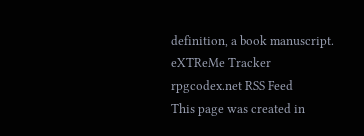definition, a book manuscript.
eXTReMe Tracker
rpgcodex.net RSS Feed
This page was created in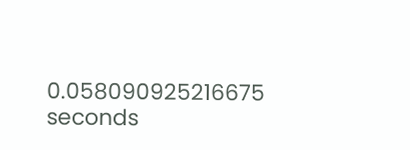0.058090925216675 seconds